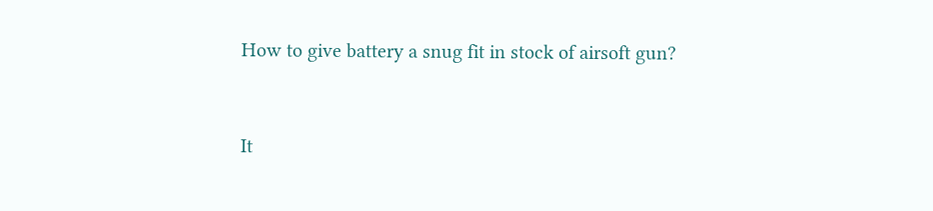How to give battery a snug fit in stock of airsoft gun?


It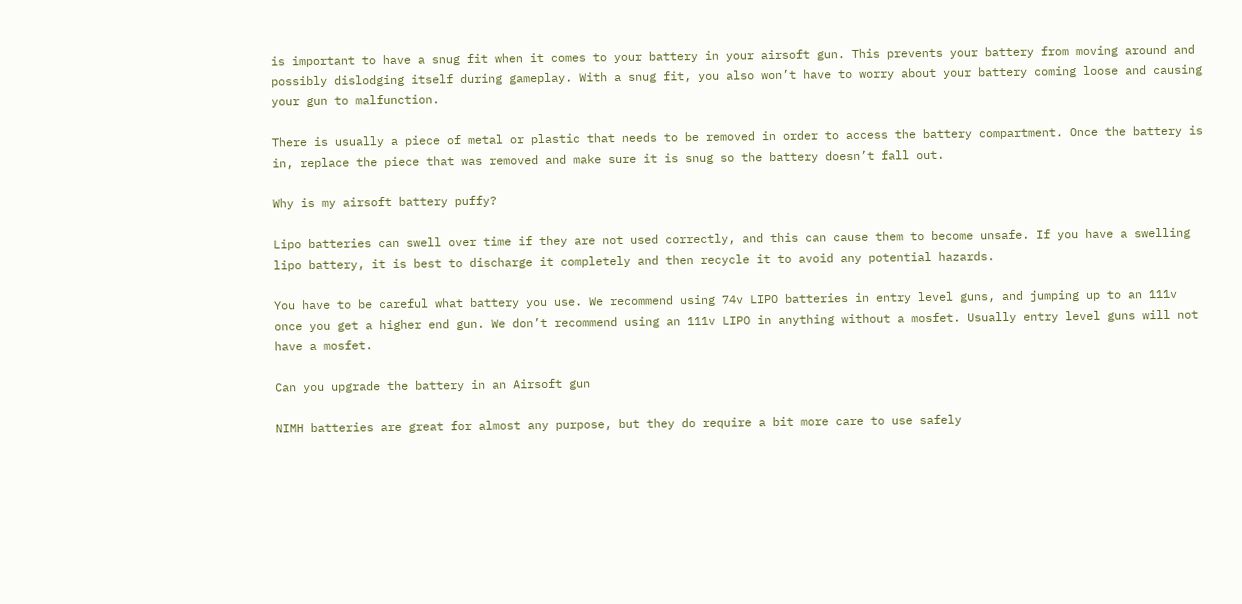is important to have a snug fit when it comes to your battery in your airsoft gun. This prevents your battery from moving around and possibly dislodging itself during gameplay. With a snug fit, you also won’t have to worry about your battery coming loose and causing your gun to malfunction.

There is usually a piece of metal or plastic that needs to be removed in order to access the battery compartment. Once the battery is in, replace the piece that was removed and make sure it is snug so the battery doesn’t fall out.

Why is my airsoft battery puffy?

Lipo batteries can swell over time if they are not used correctly, and this can cause them to become unsafe. If you have a swelling lipo battery, it is best to discharge it completely and then recycle it to avoid any potential hazards.

You have to be careful what battery you use. We recommend using 74v LIPO batteries in entry level guns, and jumping up to an 111v once you get a higher end gun. We don’t recommend using an 111v LIPO in anything without a mosfet. Usually entry level guns will not have a mosfet.

Can you upgrade the battery in an Airsoft gun

NIMH batteries are great for almost any purpose, but they do require a bit more care to use safely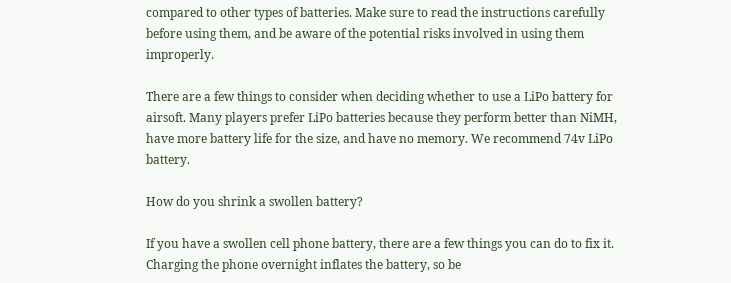compared to other types of batteries. Make sure to read the instructions carefully before using them, and be aware of the potential risks involved in using them improperly.

There are a few things to consider when deciding whether to use a LiPo battery for airsoft. Many players prefer LiPo batteries because they perform better than NiMH, have more battery life for the size, and have no memory. We recommend 74v LiPo battery.

How do you shrink a swollen battery?

If you have a swollen cell phone battery, there are a few things you can do to fix it. Charging the phone overnight inflates the battery, so be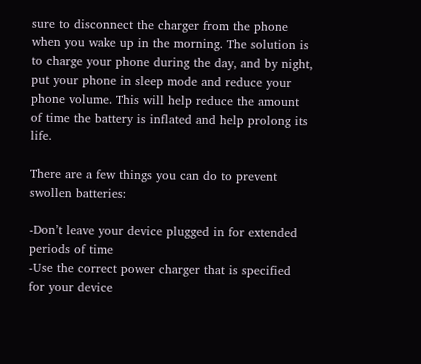sure to disconnect the charger from the phone when you wake up in the morning. The solution is to charge your phone during the day, and by night, put your phone in sleep mode and reduce your phone volume. This will help reduce the amount of time the battery is inflated and help prolong its life.

There are a few things you can do to prevent swollen batteries:

-Don’t leave your device plugged in for extended periods of time
-Use the correct power charger that is specified for your device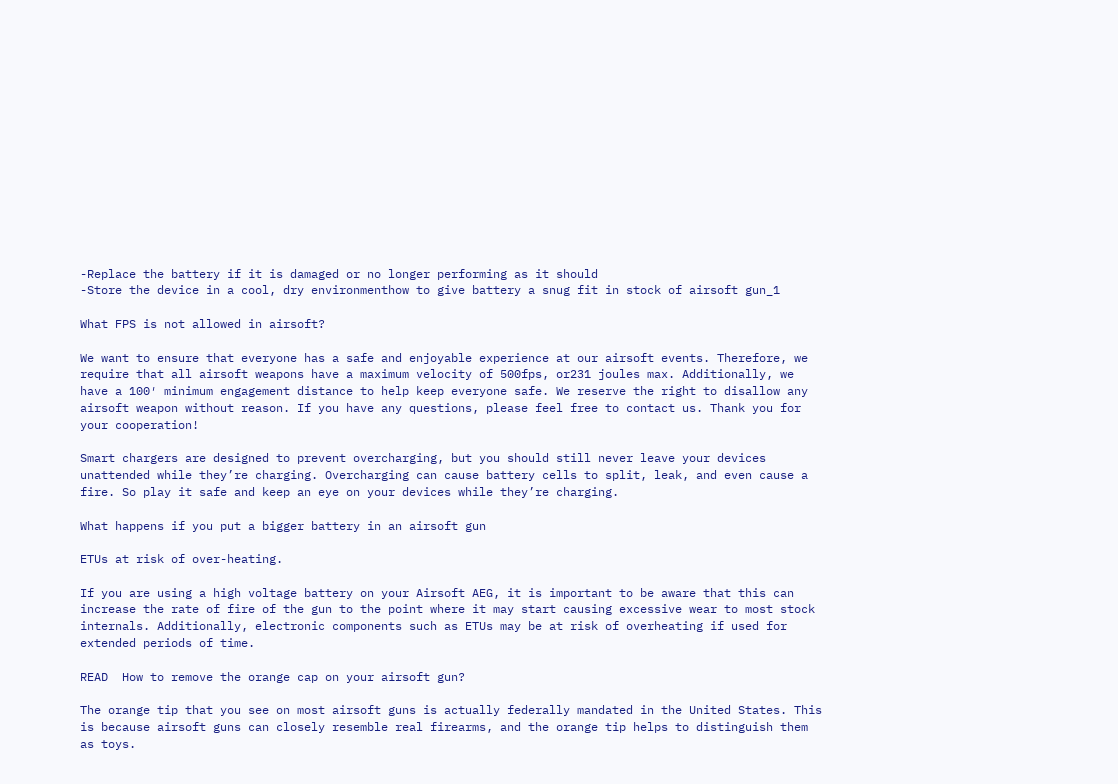-Replace the battery if it is damaged or no longer performing as it should
-Store the device in a cool, dry environmenthow to give battery a snug fit in stock of airsoft gun_1

What FPS is not allowed in airsoft?

We want to ensure that everyone has a safe and enjoyable experience at our airsoft events. Therefore, we require that all airsoft weapons have a maximum velocity of 500fps, or231 joules max. Additionally, we have a 100′ minimum engagement distance to help keep everyone safe. We reserve the right to disallow any airsoft weapon without reason. If you have any questions, please feel free to contact us. Thank you for your cooperation!

Smart chargers are designed to prevent overcharging, but you should still never leave your devices unattended while they’re charging. Overcharging can cause battery cells to split, leak, and even cause a fire. So play it safe and keep an eye on your devices while they’re charging.

What happens if you put a bigger battery in an airsoft gun

ETUs at risk of over-heating.

If you are using a high voltage battery on your Airsoft AEG, it is important to be aware that this can increase the rate of fire of the gun to the point where it may start causing excessive wear to most stock internals. Additionally, electronic components such as ETUs may be at risk of overheating if used for extended periods of time.

READ  How to remove the orange cap on your airsoft gun?

The orange tip that you see on most airsoft guns is actually federally mandated in the United States. This is because airsoft guns can closely resemble real firearms, and the orange tip helps to distinguish them as toys.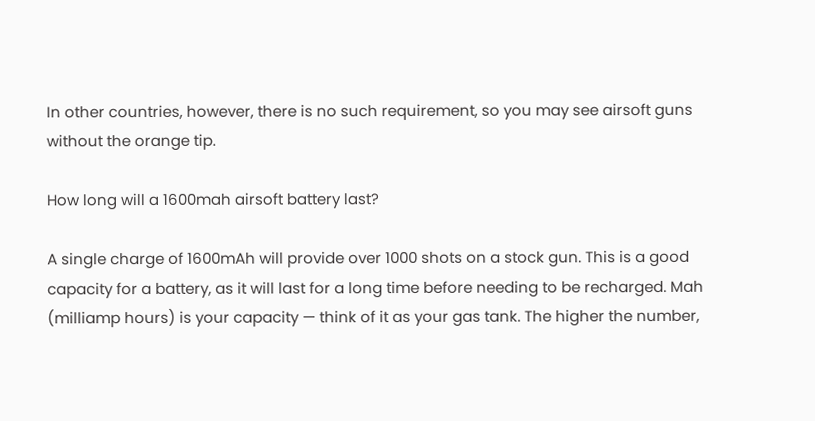In other countries, however, there is no such requirement, so you may see airsoft guns without the orange tip.

How long will a 1600mah airsoft battery last?

A single charge of 1600mAh will provide over 1000 shots on a stock gun. This is a good capacity for a battery, as it will last for a long time before needing to be recharged. Mah (milliamp hours) is your capacity — think of it as your gas tank. The higher the number,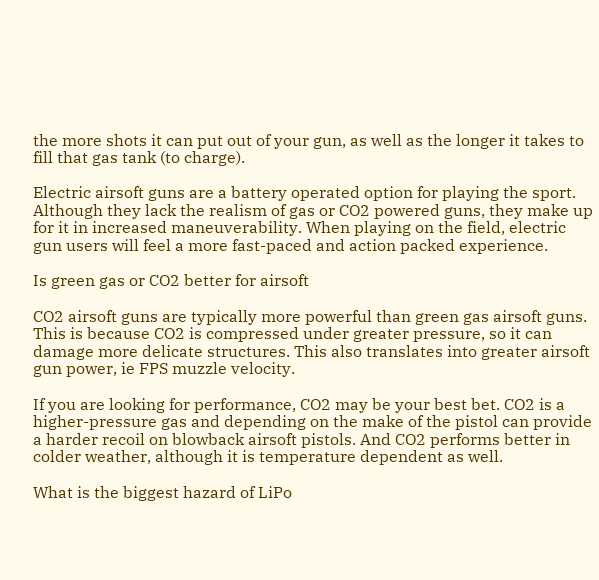the more shots it can put out of your gun, as well as the longer it takes to fill that gas tank (to charge).

Electric airsoft guns are a battery operated option for playing the sport. Although they lack the realism of gas or CO2 powered guns, they make up for it in increased maneuverability. When playing on the field, electric gun users will feel a more fast-paced and action packed experience.

Is green gas or CO2 better for airsoft

CO2 airsoft guns are typically more powerful than green gas airsoft guns. This is because CO2 is compressed under greater pressure, so it can damage more delicate structures. This also translates into greater airsoft gun power, ie FPS muzzle velocity.

If you are looking for performance, CO2 may be your best bet. CO2 is a higher-pressure gas and depending on the make of the pistol can provide a harder recoil on blowback airsoft pistols. And CO2 performs better in colder weather, although it is temperature dependent as well.

What is the biggest hazard of LiPo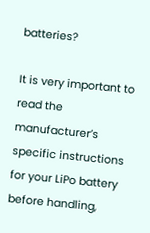batteries?

It is very important to read the manufacturer’s specific instructions for your LiPo battery before handling,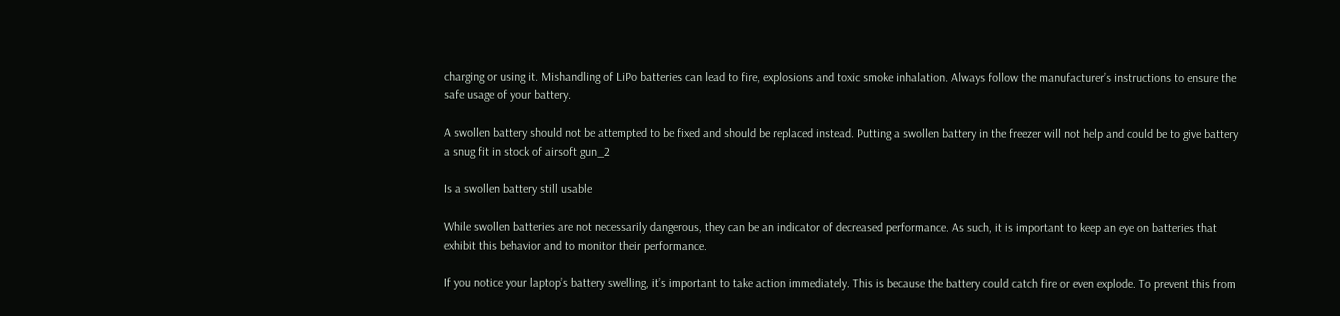charging or using it. Mishandling of LiPo batteries can lead to fire, explosions and toxic smoke inhalation. Always follow the manufacturer’s instructions to ensure the safe usage of your battery.

A swollen battery should not be attempted to be fixed and should be replaced instead. Putting a swollen battery in the freezer will not help and could be to give battery a snug fit in stock of airsoft gun_2

Is a swollen battery still usable

While swollen batteries are not necessarily dangerous, they can be an indicator of decreased performance. As such, it is important to keep an eye on batteries that exhibit this behavior and to monitor their performance.

If you notice your laptop’s battery swelling, it’s important to take action immediately. This is because the battery could catch fire or even explode. To prevent this from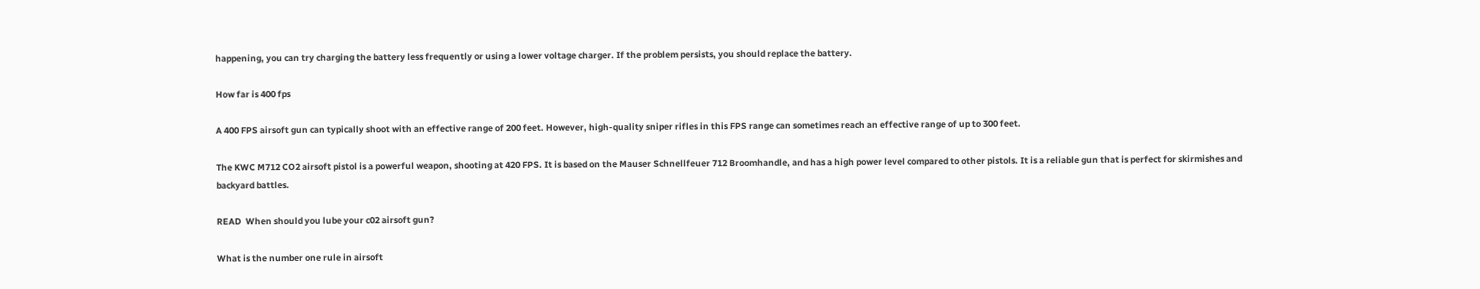happening, you can try charging the battery less frequently or using a lower voltage charger. If the problem persists, you should replace the battery.

How far is 400 fps

A 400 FPS airsoft gun can typically shoot with an effective range of 200 feet. However, high-quality sniper rifles in this FPS range can sometimes reach an effective range of up to 300 feet.

The KWC M712 CO2 airsoft pistol is a powerful weapon, shooting at 420 FPS. It is based on the Mauser Schnellfeuer 712 Broomhandle, and has a high power level compared to other pistols. It is a reliable gun that is perfect for skirmishes and backyard battles.

READ  When should you lube your c02 airsoft gun?

What is the number one rule in airsoft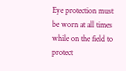Eye protection must be worn at all times while on the field to protect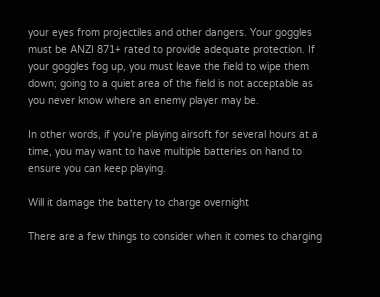your eyes from projectiles and other dangers. Your goggles must be ANZI 871+ rated to provide adequate protection. If your goggles fog up, you must leave the field to wipe them down; going to a quiet area of the field is not acceptable as you never know where an enemy player may be.

In other words, if you’re playing airsoft for several hours at a time, you may want to have multiple batteries on hand to ensure you can keep playing.

Will it damage the battery to charge overnight

There are a few things to consider when it comes to charging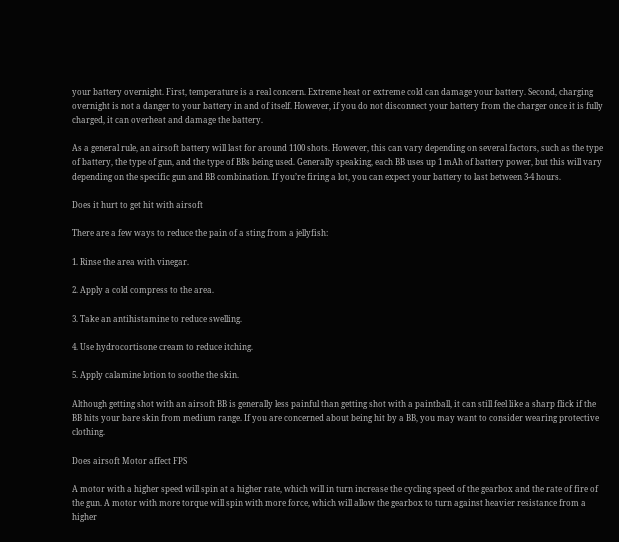your battery overnight. First, temperature is a real concern. Extreme heat or extreme cold can damage your battery. Second, charging overnight is not a danger to your battery in and of itself. However, if you do not disconnect your battery from the charger once it is fully charged, it can overheat and damage the battery.

As a general rule, an airsoft battery will last for around 1100 shots. However, this can vary depending on several factors, such as the type of battery, the type of gun, and the type of BBs being used. Generally speaking, each BB uses up 1 mAh of battery power, but this will vary depending on the specific gun and BB combination. If you’re firing a lot, you can expect your battery to last between 3-4 hours.

Does it hurt to get hit with airsoft

There are a few ways to reduce the pain of a sting from a jellyfish:

1. Rinse the area with vinegar.

2. Apply a cold compress to the area.

3. Take an antihistamine to reduce swelling.

4. Use hydrocortisone cream to reduce itching.

5. Apply calamine lotion to soothe the skin.

Although getting shot with an airsoft BB is generally less painful than getting shot with a paintball, it can still feel like a sharp flick if the BB hits your bare skin from medium range. If you are concerned about being hit by a BB, you may want to consider wearing protective clothing.

Does airsoft Motor affect FPS

A motor with a higher speed will spin at a higher rate, which will in turn increase the cycling speed of the gearbox and the rate of fire of the gun. A motor with more torque will spin with more force, which will allow the gearbox to turn against heavier resistance from a higher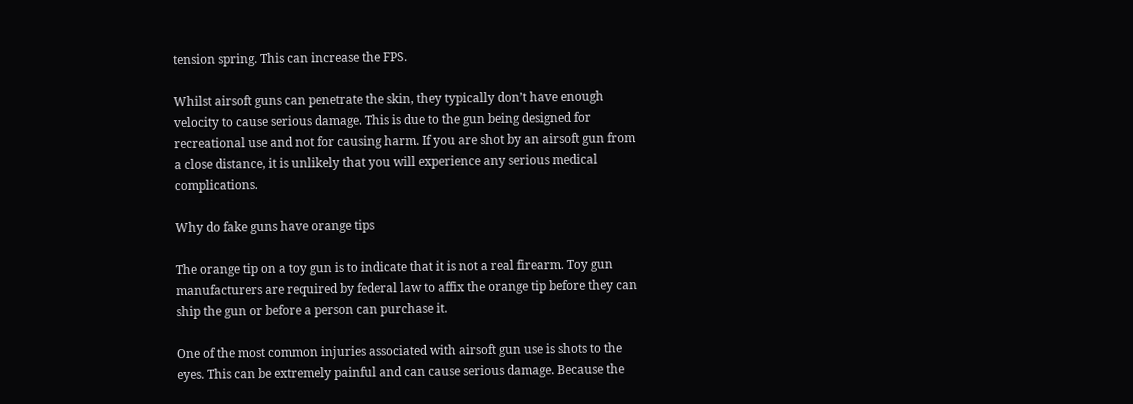tension spring. This can increase the FPS.

Whilst airsoft guns can penetrate the skin, they typically don’t have enough velocity to cause serious damage. This is due to the gun being designed for recreational use and not for causing harm. If you are shot by an airsoft gun from a close distance, it is unlikely that you will experience any serious medical complications.

Why do fake guns have orange tips

The orange tip on a toy gun is to indicate that it is not a real firearm. Toy gun manufacturers are required by federal law to affix the orange tip before they can ship the gun or before a person can purchase it.

One of the most common injuries associated with airsoft gun use is shots to the eyes. This can be extremely painful and can cause serious damage. Because the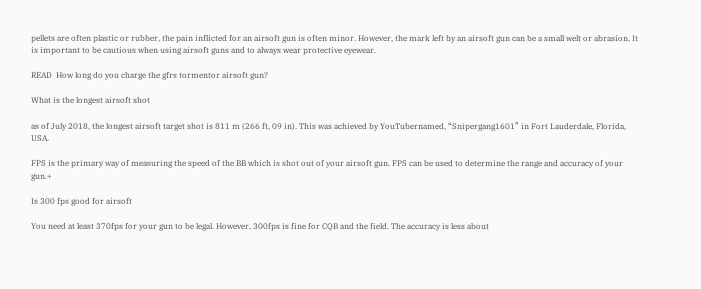pellets are often plastic or rubber, the pain inflicted for an airsoft gun is often minor. However, the mark left by an airsoft gun can be a small welt or abrasion. It is important to be cautious when using airsoft guns and to always wear protective eyewear.

READ  How long do you charge the gfrs tormentor airsoft gun?

What is the longest airsoft shot

as of July 2018, the longest airsoft target shot is 811 m (266 ft, 09 in). This was achieved by YouTubernamed, “Snipergang1601” in Fort Lauderdale, Florida, USA.

FPS is the primary way of measuring the speed of the BB which is shot out of your airsoft gun. FPS can be used to determine the range and accuracy of your gun.+

Is 300 fps good for airsoft

You need at least 370fps for your gun to be legal. However, 300fps is fine for CQB and the field. The accuracy is less about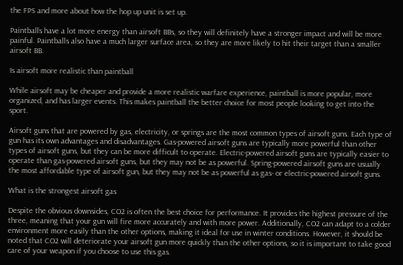the FPS and more about how the hop up unit is set up.

Paintballs have a lot more energy than airsoft BBs, so they will definitely have a stronger impact and will be more painful. Paintballs also have a much larger surface area, so they are more likely to hit their target than a smaller airsoft BB.

Is airsoft more realistic than paintball

While airsoft may be cheaper and provide a more realistic warfare experience, paintball is more popular, more organized, and has larger events. This makes paintball the better choice for most people looking to get into the sport.

Airsoft guns that are powered by gas, electricity, or springs are the most common types of airsoft guns. Each type of gun has its own advantages and disadvantages. Gas-powered airsoft guns are typically more powerful than other types of airsoft guns, but they can be more difficult to operate. Electric-powered airsoft guns are typically easier to operate than gas-powered airsoft guns, but they may not be as powerful. Spring-powered airsoft guns are usually the most affordable type of airsoft gun, but they may not be as powerful as gas- or electric-powered airsoft guns.

What is the strongest airsoft gas

Despite the obvious downsides, CO2 is often the best choice for performance. It provides the highest pressure of the three, meaning that your gun will fire more accurately and with more power. Additionally, CO2 can adapt to a colder environment more easily than the other options, making it ideal for use in winter conditions. However, it should be noted that CO2 will deteriorate your airsoft gun more quickly than the other options, so it is important to take good care of your weapon if you choose to use this gas.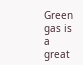Green gas is a great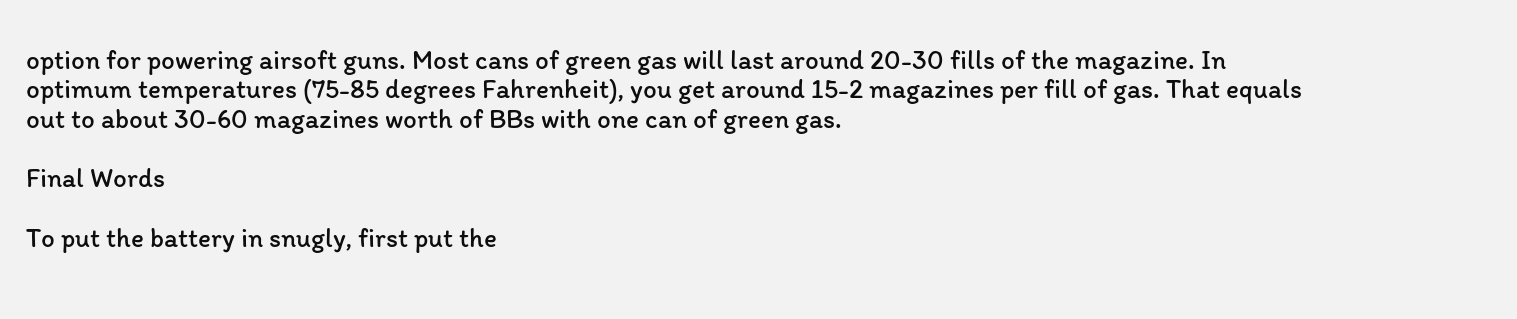option for powering airsoft guns. Most cans of green gas will last around 20-30 fills of the magazine. In optimum temperatures (75-85 degrees Fahrenheit), you get around 15-2 magazines per fill of gas. That equals out to about 30-60 magazines worth of BBs with one can of green gas.

Final Words

To put the battery in snugly, first put the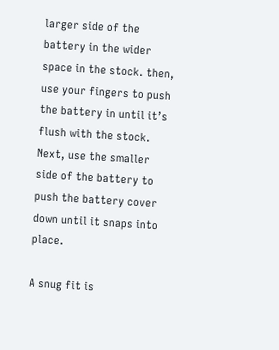larger side of the battery in the wider space in the stock. then, use your fingers to push the battery in until it’s flush with the stock. Next, use the smaller side of the battery to push the battery cover down until it snaps into place.

A snug fit is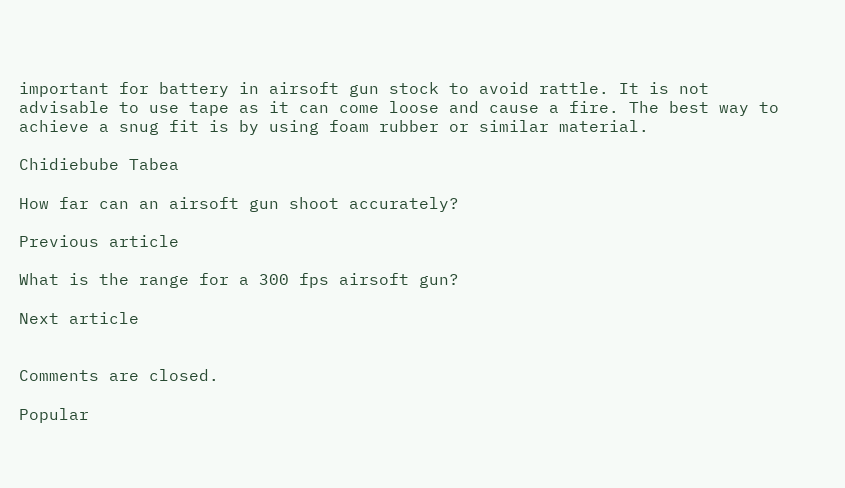important for battery in airsoft gun stock to avoid rattle. It is not advisable to use tape as it can come loose and cause a fire. The best way to achieve a snug fit is by using foam rubber or similar material.

Chidiebube Tabea

How far can an airsoft gun shoot accurately?

Previous article

What is the range for a 300 fps airsoft gun?

Next article


Comments are closed.

Popular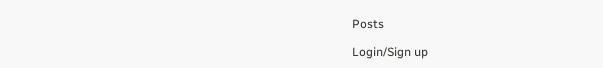Posts

Login/Sign up